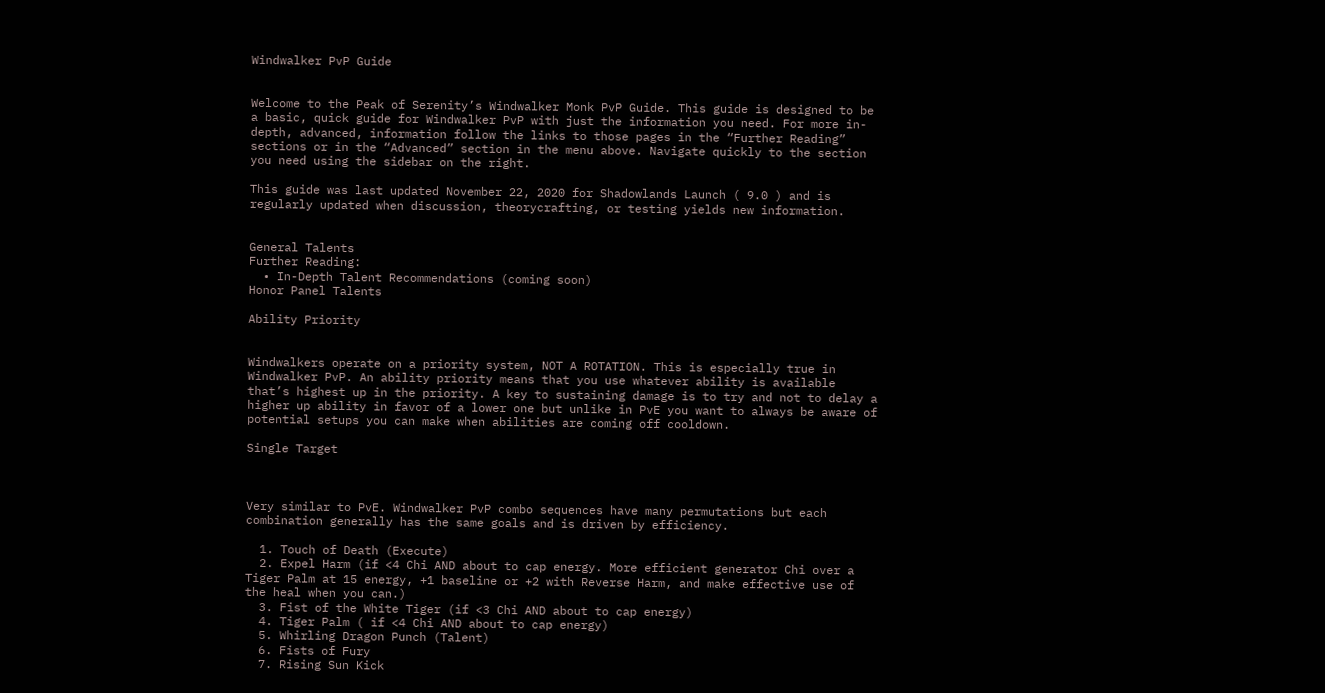Windwalker PvP Guide


Welcome to the Peak of Serenity’s Windwalker Monk PvP Guide. This guide is designed to be a basic, quick guide for Windwalker PvP with just the information you need. For more in-depth, advanced, information follow the links to those pages in the “Further Reading” sections or in the “Advanced” section in the menu above. Navigate quickly to the section you need using the sidebar on the right.

This guide was last updated November 22, 2020 for Shadowlands Launch ( 9.0 ) and is regularly updated when discussion, theorycrafting, or testing yields new information.


General Talents
Further Reading:
  • In-Depth Talent Recommendations (coming soon)
Honor Panel Talents

Ability Priority


Windwalkers operate on a priority system, NOT A ROTATION. This is especially true in Windwalker PvP. An ability priority means that you use whatever ability is available that’s highest up in the priority. A key to sustaining damage is to try and not to delay a higher up ability in favor of a lower one but unlike in PvE you want to always be aware of potential setups you can make when abilities are coming off cooldown.

Single Target



Very similar to PvE. Windwalker PvP combo sequences have many permutations but each combination generally has the same goals and is driven by efficiency.

  1. Touch of Death (Execute)
  2. Expel Harm (if <4 Chi AND about to cap energy. More efficient generator Chi over a Tiger Palm at 15 energy, +1 baseline or +2 with Reverse Harm, and make effective use of the heal when you can.)
  3. Fist of the White Tiger (if <3 Chi AND about to cap energy)
  4. Tiger Palm ( if <4 Chi AND about to cap energy)
  5. Whirling Dragon Punch (Talent)
  6. Fists of Fury
  7. Rising Sun Kick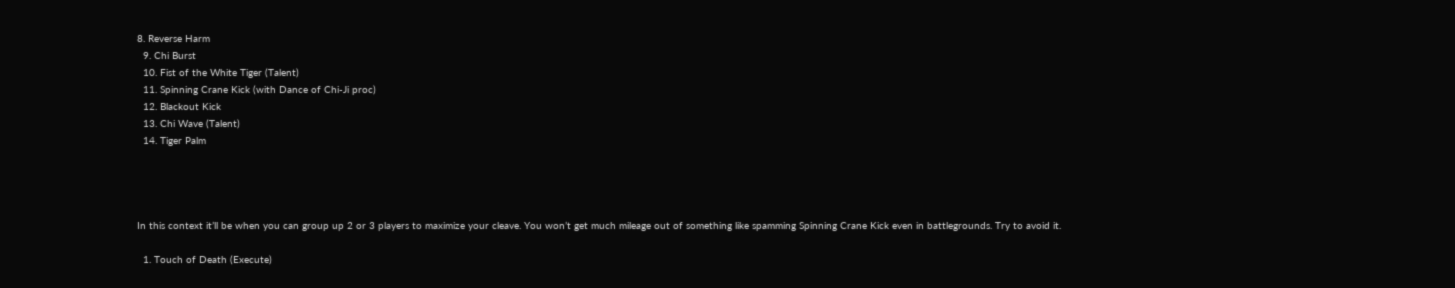8. Reverse Harm
  9. Chi Burst
  10. Fist of the White Tiger (Talent)
  11. Spinning Crane Kick (with Dance of Chi-Ji proc)
  12. Blackout Kick
  13. Chi Wave (Talent)
  14. Tiger Palm




In this context it’ll be when you can group up 2 or 3 players to maximize your cleave. You won’t get much mileage out of something like spamming Spinning Crane Kick even in battlegrounds. Try to avoid it.

  1. Touch of Death (Execute)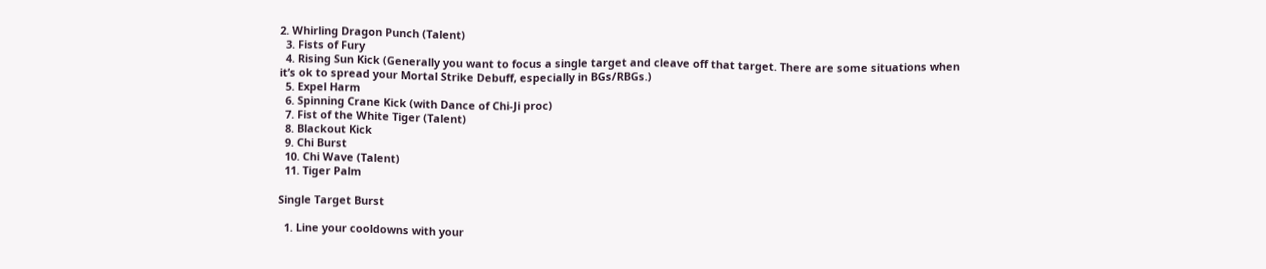2. Whirling Dragon Punch (Talent)
  3. Fists of Fury
  4. Rising Sun Kick (Generally you want to focus a single target and cleave off that target. There are some situations when it’s ok to spread your Mortal Strike Debuff, especially in BGs/RBGs.)
  5. Expel Harm
  6. Spinning Crane Kick (with Dance of Chi-Ji proc)
  7. Fist of the White Tiger (Talent)
  8. Blackout Kick
  9. Chi Burst
  10. Chi Wave (Talent)
  11. Tiger Palm

Single Target Burst

  1. Line your cooldowns with your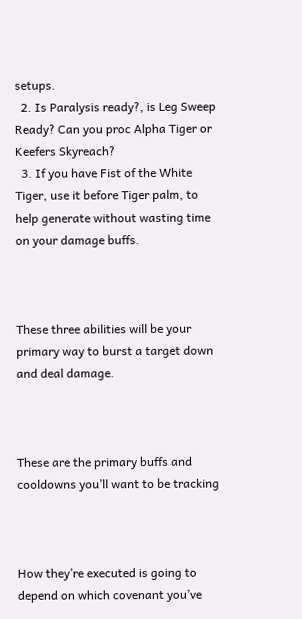setups.
  2. Is Paralysis ready?, is Leg Sweep Ready? Can you proc Alpha Tiger or Keefers Skyreach?
  3. If you have Fist of the White Tiger, use it before Tiger palm, to help generate without wasting time on your damage buffs.



These three abilities will be your primary way to burst a target down and deal damage.



These are the primary buffs and cooldowns you’ll want to be tracking



How they’re executed is going to depend on which covenant you’ve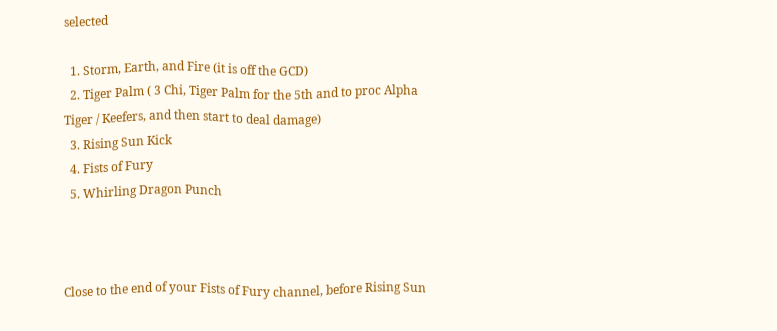selected

  1. Storm, Earth, and Fire (it is off the GCD)
  2. Tiger Palm ( 3 Chi, Tiger Palm for the 5th and to proc Alpha Tiger / Keefers, and then start to deal damage)
  3. Rising Sun Kick
  4. Fists of Fury
  5. Whirling Dragon Punch



Close to the end of your Fists of Fury channel, before Rising Sun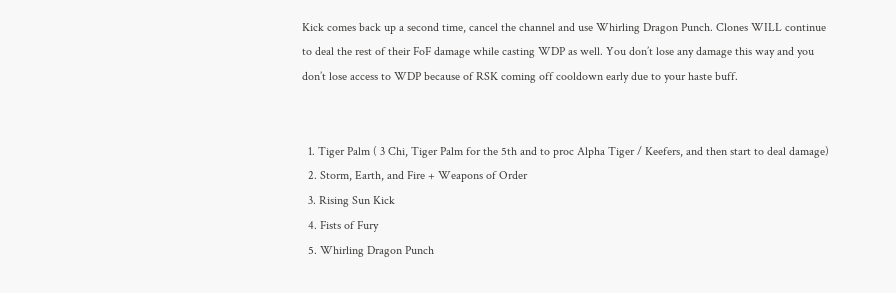Kick comes back up a second time, cancel the channel and use Whirling Dragon Punch. Clones WILL continue to deal the rest of their FoF damage while casting WDP as well. You don’t lose any damage this way and you don’t lose access to WDP because of RSK coming off cooldown early due to your haste buff.


  1. Tiger Palm ( 3 Chi, Tiger Palm for the 5th and to proc Alpha Tiger / Keefers, and then start to deal damage)
  2. Storm, Earth, and Fire + Weapons of Order
  3. Rising Sun Kick
  4. Fists of Fury
  5. Whirling Dragon Punch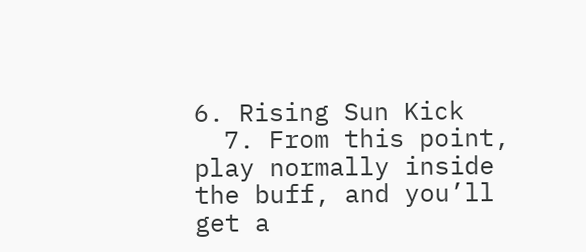6. Rising Sun Kick
  7. From this point, play normally inside the buff, and you’ll get a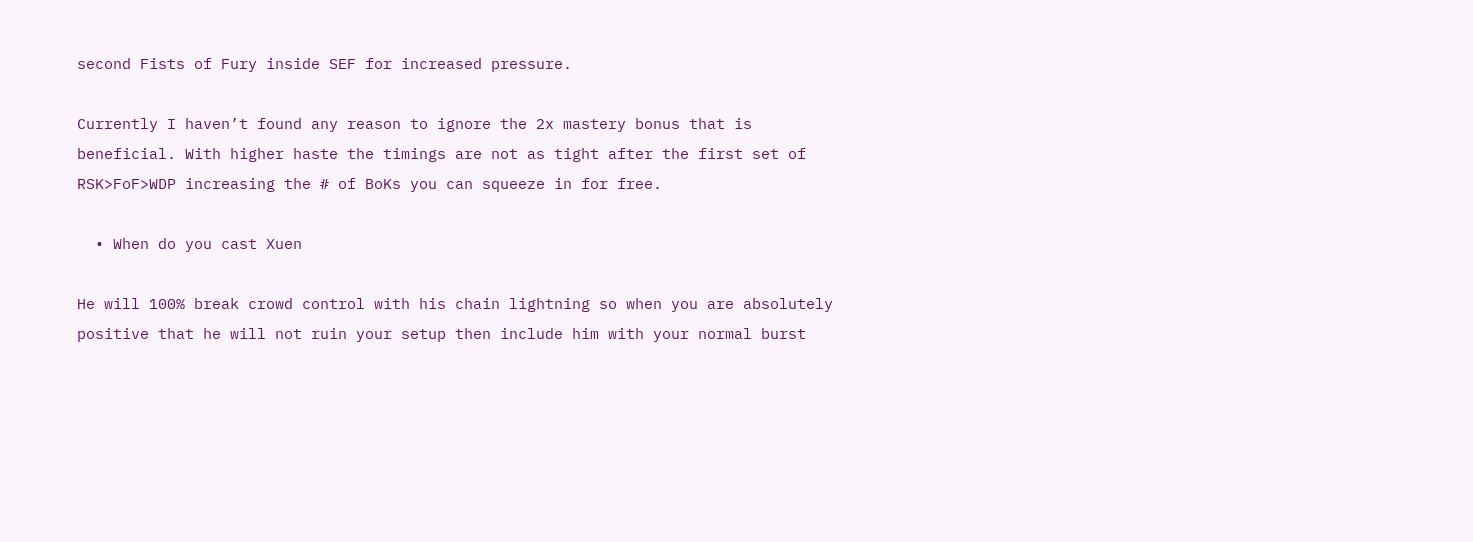second Fists of Fury inside SEF for increased pressure.

Currently I haven’t found any reason to ignore the 2x mastery bonus that is beneficial. With higher haste the timings are not as tight after the first set of RSK>FoF>WDP increasing the # of BoKs you can squeeze in for free.

  • When do you cast Xuen

He will 100% break crowd control with his chain lightning so when you are absolutely positive that he will not ruin your setup then include him with your normal burst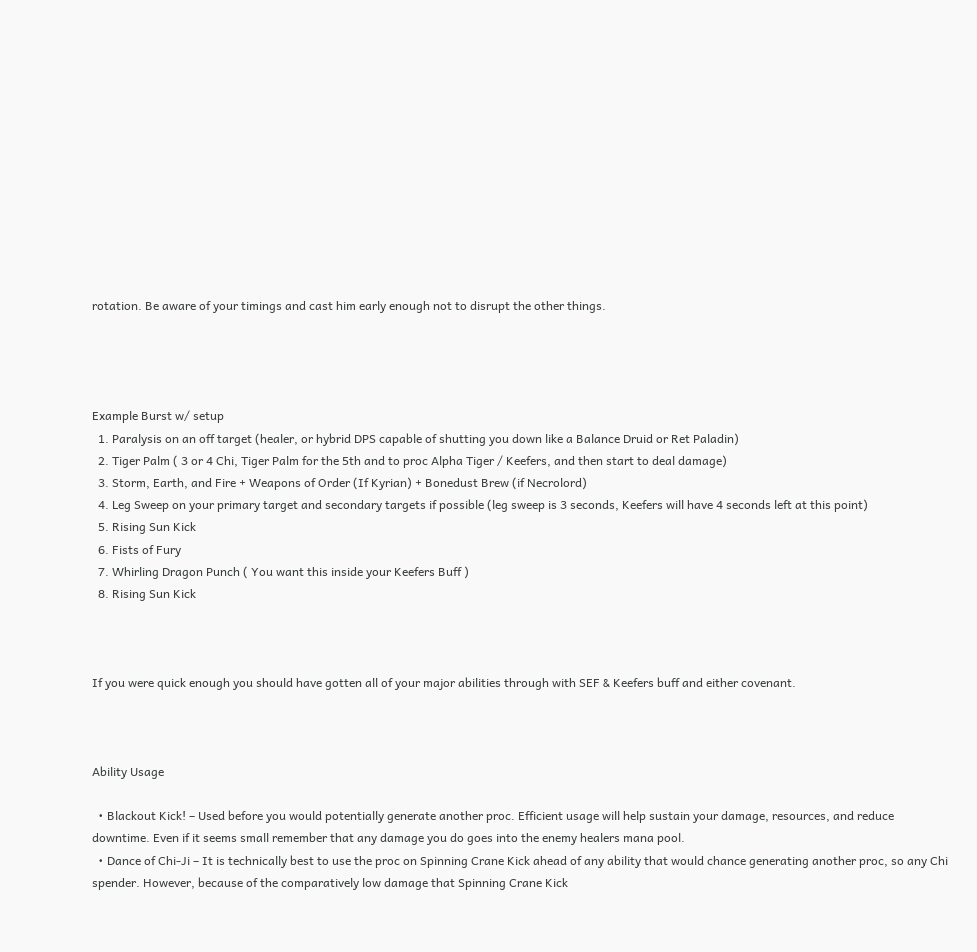rotation. Be aware of your timings and cast him early enough not to disrupt the other things.




Example Burst w/ setup
  1. Paralysis on an off target (healer, or hybrid DPS capable of shutting you down like a Balance Druid or Ret Paladin)
  2. Tiger Palm ( 3 or 4 Chi, Tiger Palm for the 5th and to proc Alpha Tiger / Keefers, and then start to deal damage)
  3. Storm, Earth, and Fire + Weapons of Order (If Kyrian) + Bonedust Brew (if Necrolord)
  4. Leg Sweep on your primary target and secondary targets if possible (leg sweep is 3 seconds, Keefers will have 4 seconds left at this point)
  5. Rising Sun Kick
  6. Fists of Fury
  7. Whirling Dragon Punch ( You want this inside your Keefers Buff )
  8. Rising Sun Kick



If you were quick enough you should have gotten all of your major abilities through with SEF & Keefers buff and either covenant.



Ability Usage

  • Blackout Kick! – Used before you would potentially generate another proc. Efficient usage will help sustain your damage, resources, and reduce downtime. Even if it seems small remember that any damage you do goes into the enemy healers mana pool.
  • Dance of Chi-Ji – It is technically best to use the proc on Spinning Crane Kick ahead of any ability that would chance generating another proc, so any Chi spender. However, because of the comparatively low damage that Spinning Crane Kick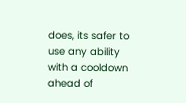does, its safer to use any ability with a cooldown ahead of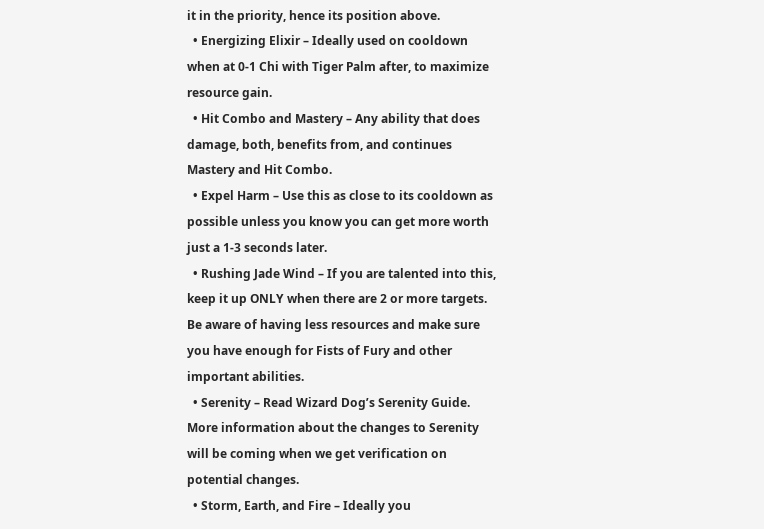it in the priority, hence its position above.
  • Energizing Elixir – Ideally used on cooldown when at 0-1 Chi with Tiger Palm after, to maximize resource gain.
  • Hit Combo and Mastery – Any ability that does damage, both, benefits from, and continues Mastery and Hit Combo.
  • Expel Harm – Use this as close to its cooldown as possible unless you know you can get more worth just a 1-3 seconds later.
  • Rushing Jade Wind – If you are talented into this, keep it up ONLY when there are 2 or more targets. Be aware of having less resources and make sure you have enough for Fists of Fury and other important abilities.
  • Serenity – Read Wizard Dog’s Serenity Guide. More information about the changes to Serenity will be coming when we get verification on potential changes.
  • Storm, Earth, and Fire – Ideally you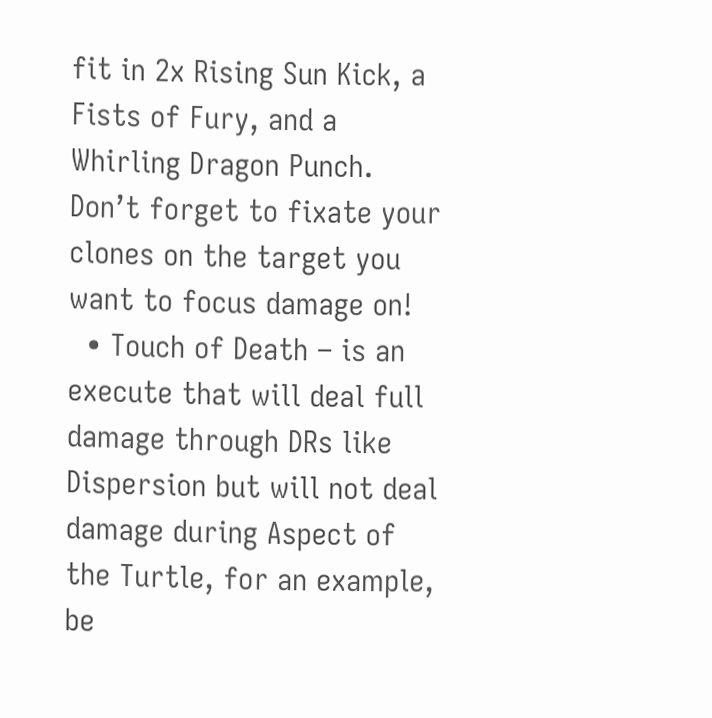fit in 2x Rising Sun Kick, a Fists of Fury, and a Whirling Dragon Punch. Don’t forget to fixate your clones on the target you want to focus damage on!
  • Touch of Death – is an execute that will deal full damage through DRs like Dispersion but will not deal damage during Aspect of the Turtle, for an example, be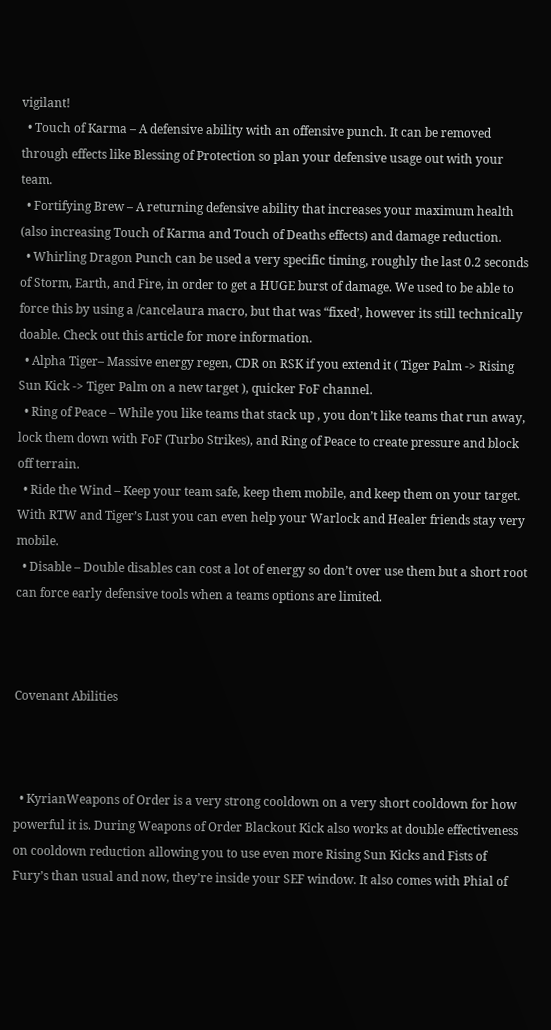vigilant!
  • Touch of Karma – A defensive ability with an offensive punch. It can be removed through effects like Blessing of Protection so plan your defensive usage out with your team.
  • Fortifying Brew – A returning defensive ability that increases your maximum health (also increasing Touch of Karma and Touch of Deaths effects) and damage reduction.
  • Whirling Dragon Punch can be used a very specific timing, roughly the last 0.2 seconds of Storm, Earth, and Fire, in order to get a HUGE burst of damage. We used to be able to force this by using a /cancelaura macro, but that was “fixed’, however its still technically doable. Check out this article for more information.
  • Alpha Tiger– Massive energy regen, CDR on RSK if you extend it ( Tiger Palm -> Rising Sun Kick -> Tiger Palm on a new target ), quicker FoF channel.
  • Ring of Peace – While you like teams that stack up , you don’t like teams that run away, lock them down with FoF (Turbo Strikes), and Ring of Peace to create pressure and block off terrain.
  • Ride the Wind – Keep your team safe, keep them mobile, and keep them on your target. With RTW and Tiger’s Lust you can even help your Warlock and Healer friends stay very mobile.
  • Disable – Double disables can cost a lot of energy so don’t over use them but a short root can force early defensive tools when a teams options are limited.



Covenant Abilities



  • KyrianWeapons of Order is a very strong cooldown on a very short cooldown for how powerful it is. During Weapons of Order Blackout Kick also works at double effectiveness on cooldown reduction allowing you to use even more Rising Sun Kicks and Fists of Fury’s than usual and now, they’re inside your SEF window. It also comes with Phial of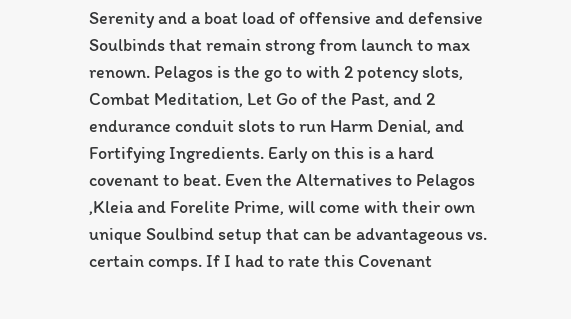Serenity and a boat load of offensive and defensive Soulbinds that remain strong from launch to max renown. Pelagos is the go to with 2 potency slots, Combat Meditation, Let Go of the Past, and 2 endurance conduit slots to run Harm Denial, and Fortifying Ingredients. Early on this is a hard covenant to beat. Even the Alternatives to Pelagos ,Kleia and Forelite Prime, will come with their own unique Soulbind setup that can be advantageous vs. certain comps. If I had to rate this Covenant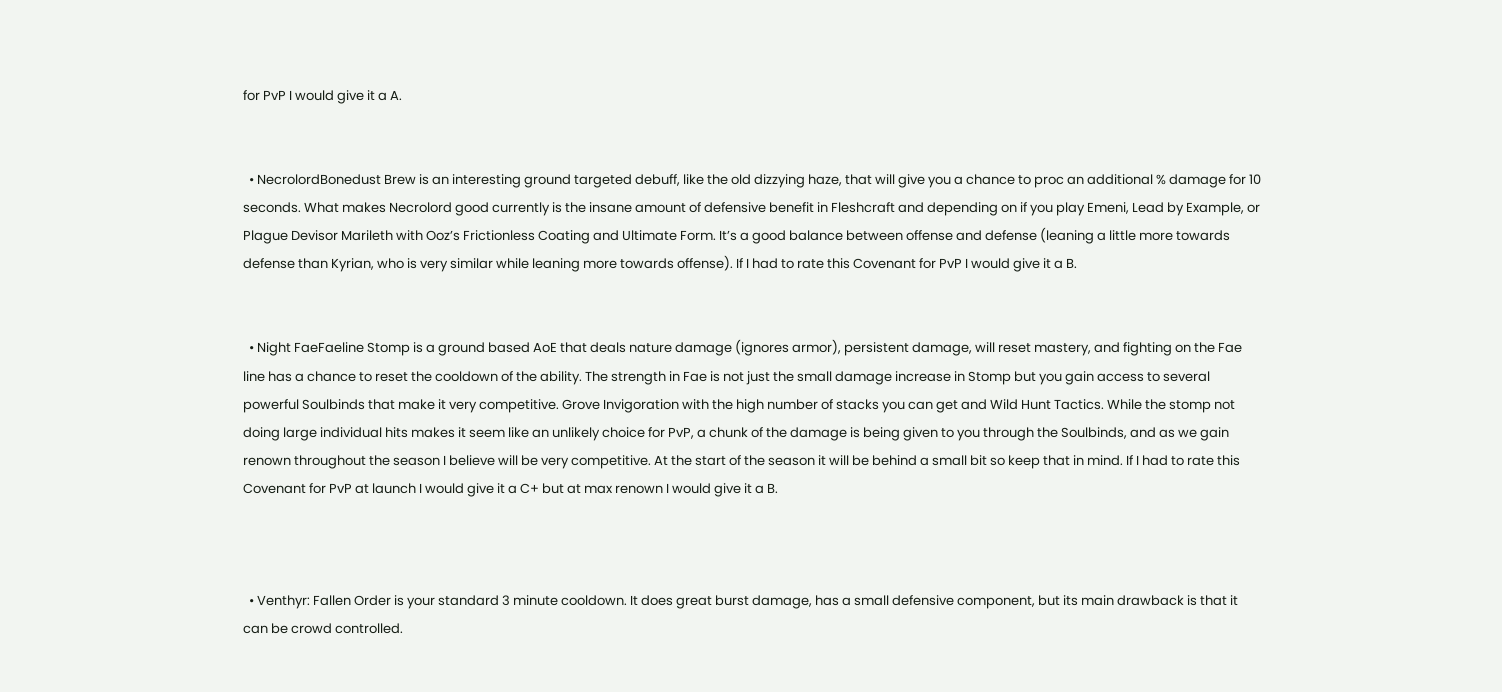for PvP I would give it a A.


  • NecrolordBonedust Brew is an interesting ground targeted debuff, like the old dizzying haze, that will give you a chance to proc an additional % damage for 10 seconds. What makes Necrolord good currently is the insane amount of defensive benefit in Fleshcraft and depending on if you play Emeni, Lead by Example, or Plague Devisor Marileth with Ooz’s Frictionless Coating and Ultimate Form. It’s a good balance between offense and defense (leaning a little more towards defense than Kyrian, who is very similar while leaning more towards offense). If I had to rate this Covenant for PvP I would give it a B.


  • Night FaeFaeline Stomp is a ground based AoE that deals nature damage (ignores armor), persistent damage, will reset mastery, and fighting on the Fae line has a chance to reset the cooldown of the ability. The strength in Fae is not just the small damage increase in Stomp but you gain access to several powerful Soulbinds that make it very competitive. Grove Invigoration with the high number of stacks you can get and Wild Hunt Tactics. While the stomp not doing large individual hits makes it seem like an unlikely choice for PvP, a chunk of the damage is being given to you through the Soulbinds, and as we gain renown throughout the season I believe will be very competitive. At the start of the season it will be behind a small bit so keep that in mind. If I had to rate this Covenant for PvP at launch I would give it a C+ but at max renown I would give it a B.



  • Venthyr: Fallen Order is your standard 3 minute cooldown. It does great burst damage, has a small defensive component, but its main drawback is that it can be crowd controlled.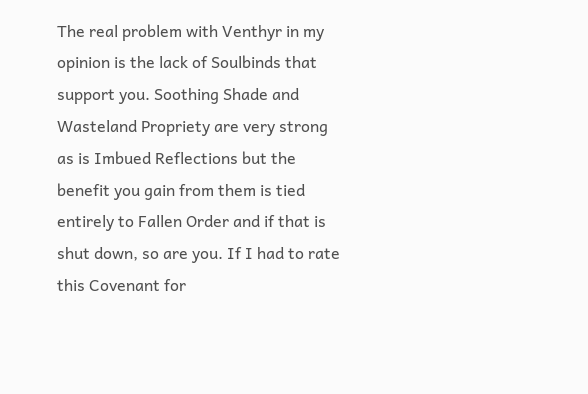The real problem with Venthyr in my opinion is the lack of Soulbinds that support you. Soothing Shade and Wasteland Propriety are very strong as is Imbued Reflections but the benefit you gain from them is tied entirely to Fallen Order and if that is shut down, so are you. If I had to rate this Covenant for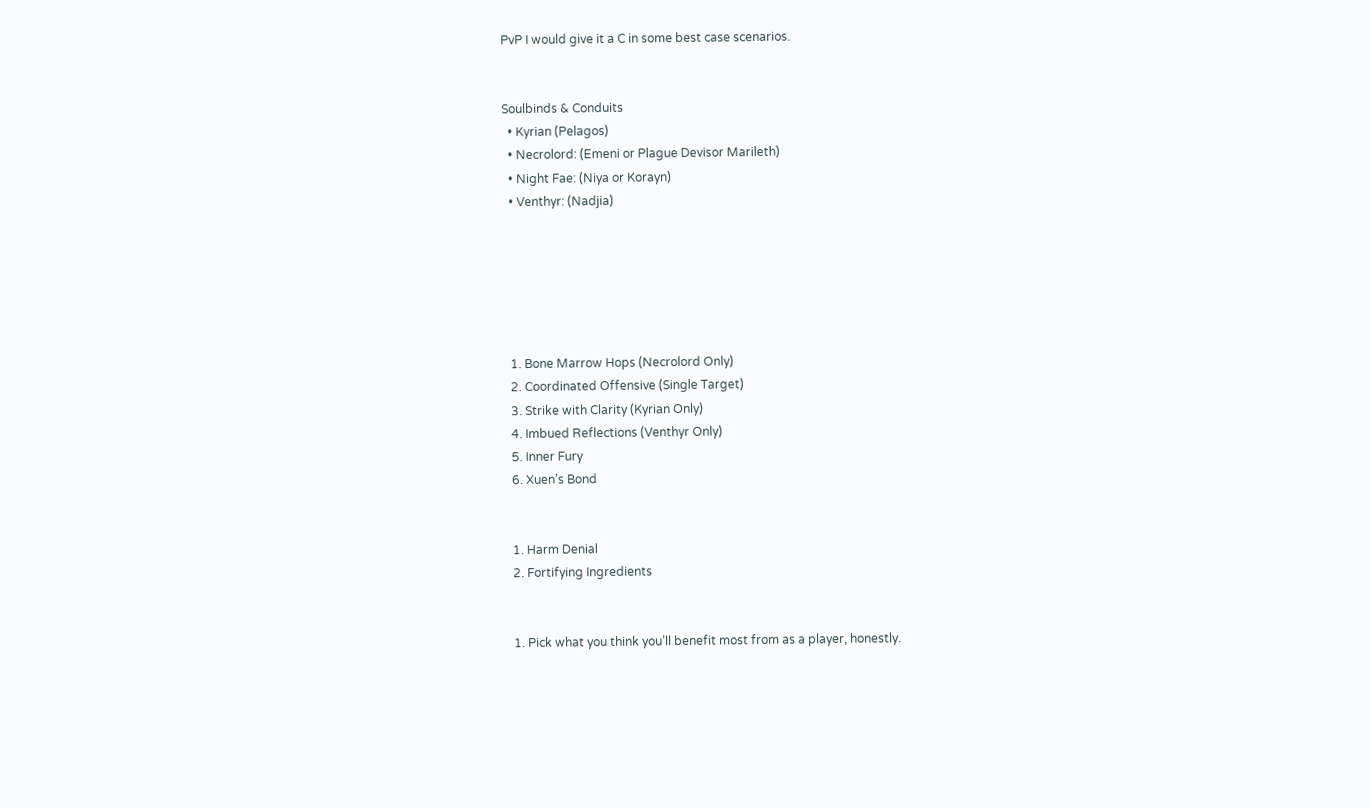PvP I would give it a C in some best case scenarios.


Soulbinds & Conduits
  • Kyrian (Pelagos)
  • Necrolord: (Emeni or Plague Devisor Marileth)
  • Night Fae: (Niya or Korayn)
  • Venthyr: (Nadjia)






  1. Bone Marrow Hops (Necrolord Only)
  2. Coordinated Offensive (Single Target)
  3. Strike with Clarity (Kyrian Only)
  4. Imbued Reflections (Venthyr Only)
  5. Inner Fury
  6. Xuen’s Bond


  1. Harm Denial
  2. Fortifying Ingredients


  1. Pick what you think you’ll benefit most from as a player, honestly.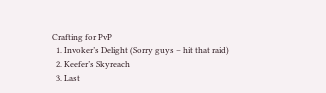Crafting for PvP
  1. Invoker’s Delight (Sorry guys – hit that raid)
  2. Keefer’s Skyreach
  3. Last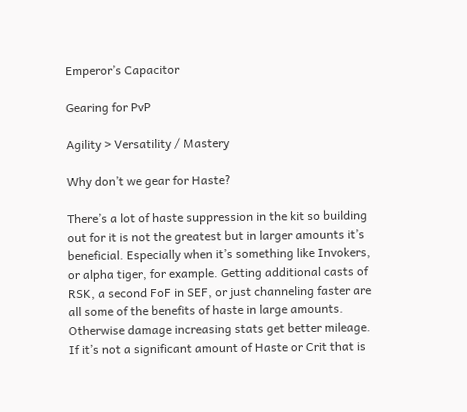Emperor’s Capacitor

Gearing for PvP

Agility > Versatility / Mastery

Why don’t we gear for Haste?

There’s a lot of haste suppression in the kit so building out for it is not the greatest but in larger amounts it’s beneficial. Especially when it’s something like Invokers, or alpha tiger, for example. Getting additional casts of RSK, a second FoF in SEF, or just channeling faster are all some of the benefits of haste in large amounts. Otherwise damage increasing stats get better mileage. If it’s not a significant amount of Haste or Crit that is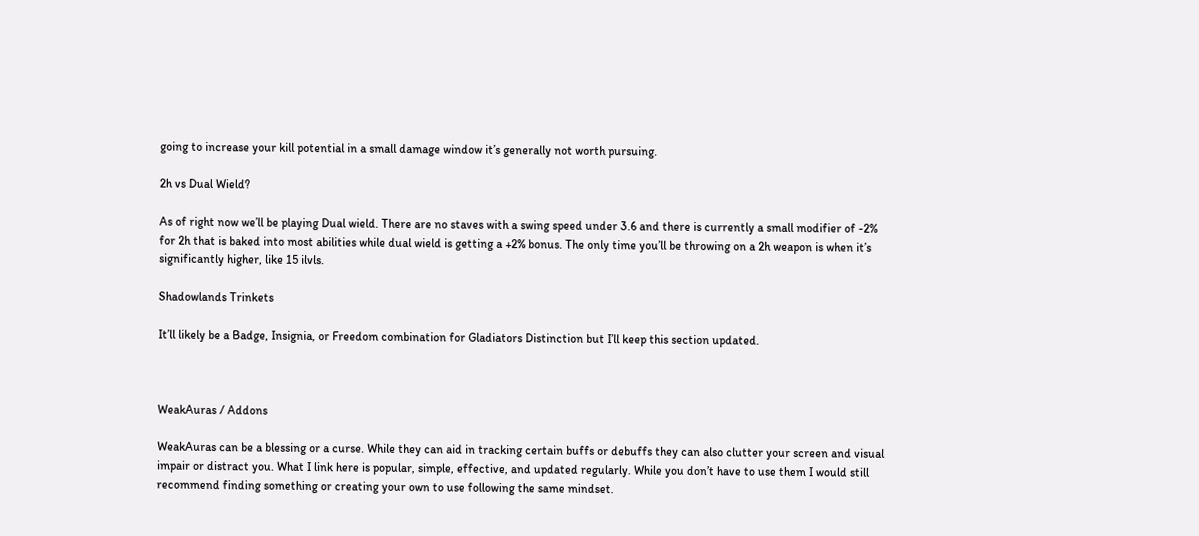going to increase your kill potential in a small damage window it’s generally not worth pursuing.

2h vs Dual Wield?

As of right now we’ll be playing Dual wield. There are no staves with a swing speed under 3.6 and there is currently a small modifier of -2% for 2h that is baked into most abilities while dual wield is getting a +2% bonus. The only time you’ll be throwing on a 2h weapon is when it’s significantly higher, like 15 ilvls.

Shadowlands Trinkets

It’ll likely be a Badge, Insignia, or Freedom combination for Gladiators Distinction but I’ll keep this section updated.



WeakAuras / Addons

WeakAuras can be a blessing or a curse. While they can aid in tracking certain buffs or debuffs they can also clutter your screen and visual impair or distract you. What I link here is popular, simple, effective, and updated regularly. While you don’t have to use them I would still recommend finding something or creating your own to use following the same mindset.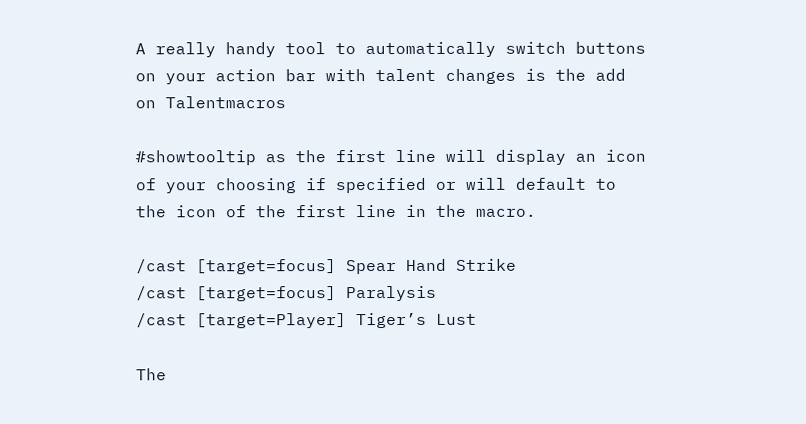A really handy tool to automatically switch buttons on your action bar with talent changes is the add on Talentmacros

#showtooltip as the first line will display an icon of your choosing if specified or will default to the icon of the first line in the macro.

/cast [target=focus] Spear Hand Strike
/cast [target=focus] Paralysis
/cast [target=Player] Tiger’s Lust

The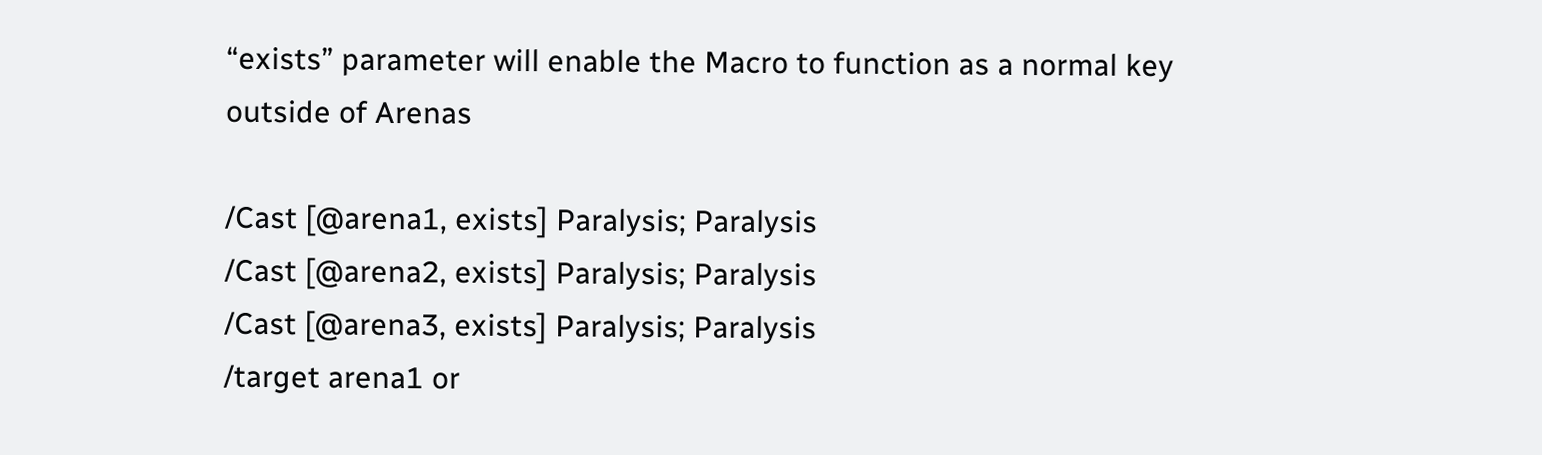“exists” parameter will enable the Macro to function as a normal key outside of Arenas

/Cast [@arena1, exists] Paralysis; Paralysis
/Cast [@arena2, exists] Paralysis; Paralysis
/Cast [@arena3, exists] Paralysis; Paralysis
/target arena1 or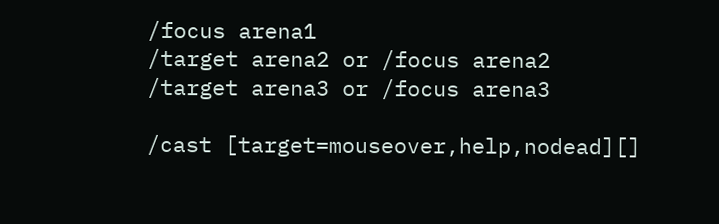/focus arena1
/target arena2 or /focus arena2
/target arena3 or /focus arena3

/cast [target=mouseover,help,nodead][]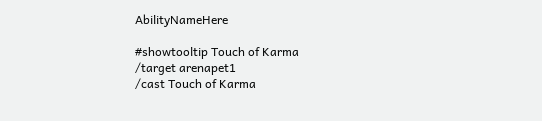AbilityNameHere

#showtooltip Touch of Karma
/target arenapet1
/cast Touch of Karma